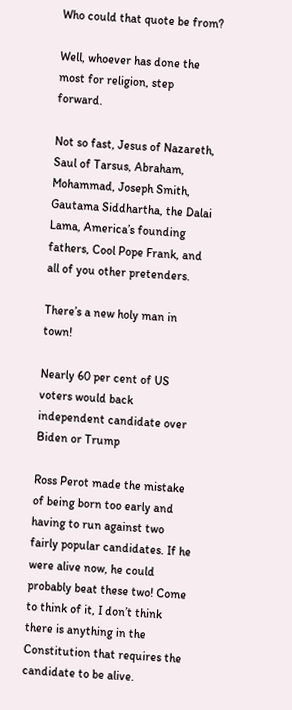Who could that quote be from?

Well, whoever has done the most for religion, step forward.

Not so fast, Jesus of Nazareth, Saul of Tarsus, Abraham, Mohammad, Joseph Smith, Gautama Siddhartha, the Dalai Lama, America’s founding fathers, Cool Pope Frank, and all of you other pretenders.

There’s a new holy man in town!

Nearly 60 per cent of US voters would back independent candidate over Biden or Trump

Ross Perot made the mistake of being born too early and having to run against two fairly popular candidates. If he were alive now, he could probably beat these two! Come to think of it, I don’t think there is anything in the Constitution that requires the candidate to be alive.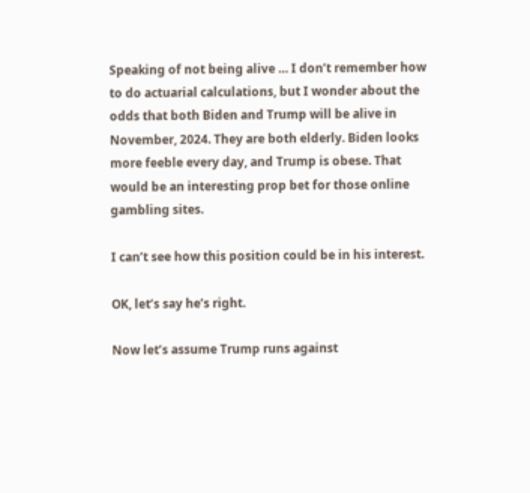Speaking of not being alive … I don’t remember how to do actuarial calculations, but I wonder about the odds that both Biden and Trump will be alive in November, 2024. They are both elderly. Biden looks more feeble every day, and Trump is obese. That would be an interesting prop bet for those online gambling sites.

I can’t see how this position could be in his interest.

OK, let’s say he’s right.

Now let’s assume Trump runs against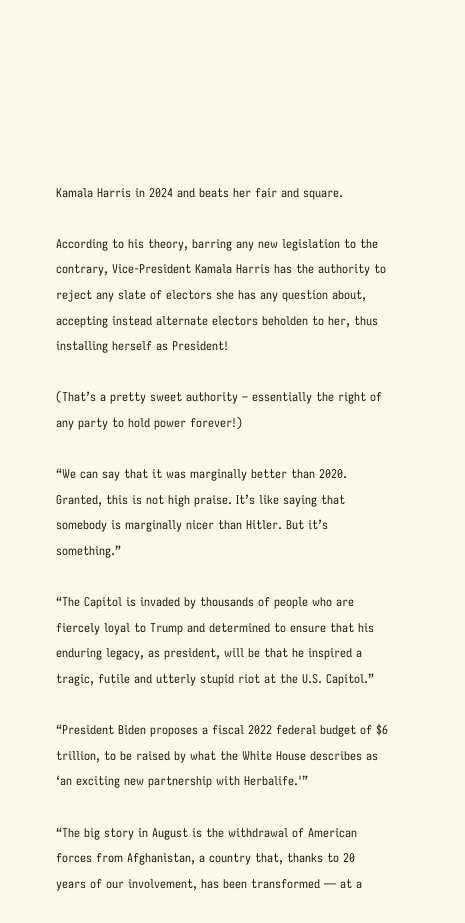Kamala Harris in 2024 and beats her fair and square.

According to his theory, barring any new legislation to the contrary, Vice-President Kamala Harris has the authority to reject any slate of electors she has any question about, accepting instead alternate electors beholden to her, thus installing herself as President!

(That’s a pretty sweet authority – essentially the right of any party to hold power forever!)

“We can say that it was marginally better than 2020. Granted, this is not high praise. It’s like saying that somebody is marginally nicer than Hitler. But it’s something.”

“The Capitol is invaded by thousands of people who are fiercely loyal to Trump and determined to ensure that his enduring legacy, as president, will be that he inspired a tragic, futile and utterly stupid riot at the U.S. Capitol.”

“President Biden proposes a fiscal 2022 federal budget of $6 trillion, to be raised by what the White House describes as ‘an exciting new partnership with Herbalife.'”

“The big story in August is the withdrawal of American forces from Afghanistan, a country that, thanks to 20 years of our involvement, has been transformed — at a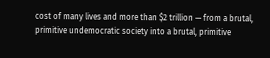cost of many lives and more than $2 trillion — from a brutal, primitive undemocratic society into a brutal, primitive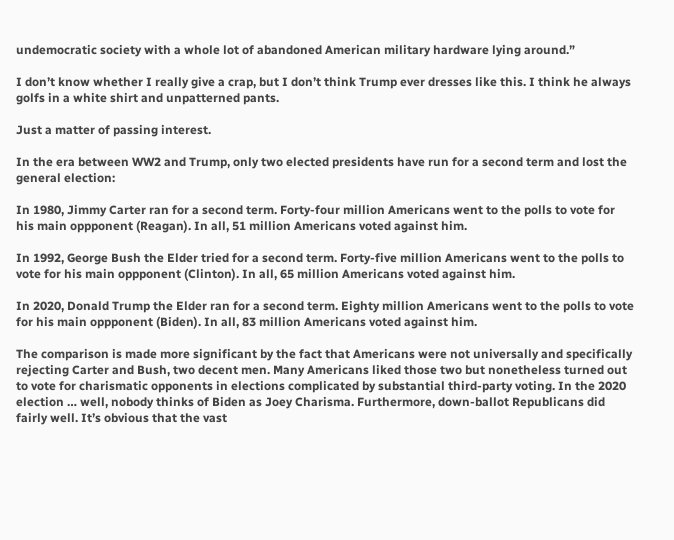undemocratic society with a whole lot of abandoned American military hardware lying around.”

I don’t know whether I really give a crap, but I don’t think Trump ever dresses like this. I think he always golfs in a white shirt and unpatterned pants.

Just a matter of passing interest.

In the era between WW2 and Trump, only two elected presidents have run for a second term and lost the general election:

In 1980, Jimmy Carter ran for a second term. Forty-four million Americans went to the polls to vote for his main oppponent (Reagan). In all, 51 million Americans voted against him.

In 1992, George Bush the Elder tried for a second term. Forty-five million Americans went to the polls to vote for his main oppponent (Clinton). In all, 65 million Americans voted against him.

In 2020, Donald Trump the Elder ran for a second term. Eighty million Americans went to the polls to vote for his main oppponent (Biden). In all, 83 million Americans voted against him.

The comparison is made more significant by the fact that Americans were not universally and specifically rejecting Carter and Bush, two decent men. Many Americans liked those two but nonetheless turned out to vote for charismatic opponents in elections complicated by substantial third-party voting. In the 2020 election … well, nobody thinks of Biden as Joey Charisma. Furthermore, down-ballot Republicans did fairly well. It’s obvious that the vast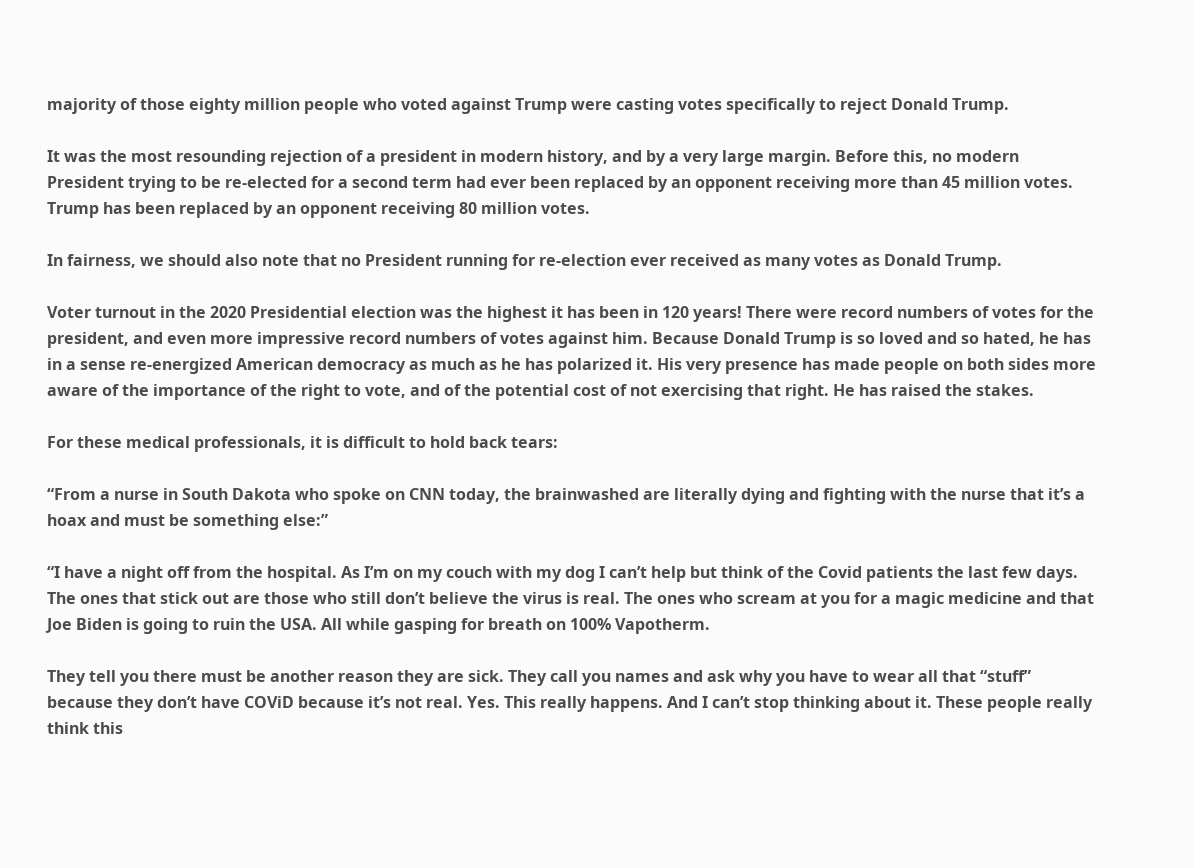majority of those eighty million people who voted against Trump were casting votes specifically to reject Donald Trump.

It was the most resounding rejection of a president in modern history, and by a very large margin. Before this, no modern President trying to be re-elected for a second term had ever been replaced by an opponent receiving more than 45 million votes. Trump has been replaced by an opponent receiving 80 million votes.

In fairness, we should also note that no President running for re-election ever received as many votes as Donald Trump.

Voter turnout in the 2020 Presidential election was the highest it has been in 120 years! There were record numbers of votes for the president, and even more impressive record numbers of votes against him. Because Donald Trump is so loved and so hated, he has in a sense re-energized American democracy as much as he has polarized it. His very presence has made people on both sides more aware of the importance of the right to vote, and of the potential cost of not exercising that right. He has raised the stakes.

For these medical professionals, it is difficult to hold back tears:

“From a nurse in South Dakota who spoke on CNN today, the brainwashed are literally dying and fighting with the nurse that it’s a hoax and must be something else:”

“I have a night off from the hospital. As I’m on my couch with my dog I can’t help but think of the Covid patients the last few days. The ones that stick out are those who still don’t believe the virus is real. The ones who scream at you for a magic medicine and that Joe Biden is going to ruin the USA. All while gasping for breath on 100% Vapotherm.

They tell you there must be another reason they are sick. They call you names and ask why you have to wear all that “stuff” because they don’t have COViD because it’s not real. Yes. This really happens. And I can’t stop thinking about it. These people really think this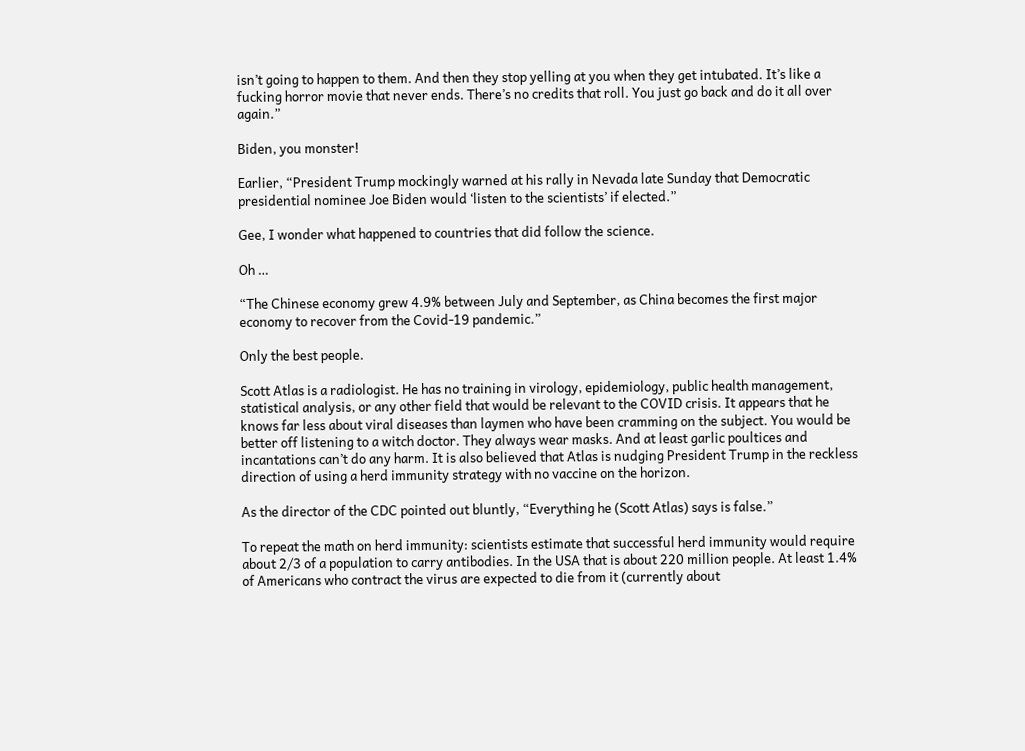isn’t going to happen to them. And then they stop yelling at you when they get intubated. It’s like a fucking horror movie that never ends. There’s no credits that roll. You just go back and do it all over again.”

Biden, you monster!

Earlier, “President Trump mockingly warned at his rally in Nevada late Sunday that Democratic presidential nominee Joe Biden would ‘listen to the scientists’ if elected.”

Gee, I wonder what happened to countries that did follow the science.

Oh …

“The Chinese economy grew 4.9% between July and September, as China becomes the first major economy to recover from the Covid-19 pandemic.”

Only the best people.

Scott Atlas is a radiologist. He has no training in virology, epidemiology, public health management, statistical analysis, or any other field that would be relevant to the COVID crisis. It appears that he knows far less about viral diseases than laymen who have been cramming on the subject. You would be better off listening to a witch doctor. They always wear masks. And at least garlic poultices and incantations can’t do any harm. It is also believed that Atlas is nudging President Trump in the reckless direction of using a herd immunity strategy with no vaccine on the horizon.

As the director of the CDC pointed out bluntly, “Everything he (Scott Atlas) says is false.”

To repeat the math on herd immunity: scientists estimate that successful herd immunity would require about 2/3 of a population to carry antibodies. In the USA that is about 220 million people. At least 1.4% of Americans who contract the virus are expected to die from it (currently about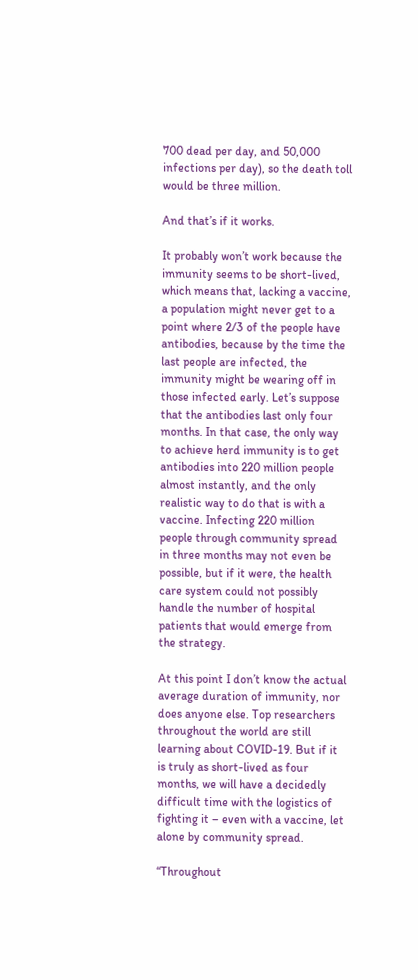700 dead per day, and 50,000 infections per day), so the death toll would be three million.

And that’s if it works.

It probably won’t work because the immunity seems to be short-lived, which means that, lacking a vaccine, a population might never get to a point where 2/3 of the people have antibodies, because by the time the last people are infected, the immunity might be wearing off in those infected early. Let’s suppose that the antibodies last only four months. In that case, the only way to achieve herd immunity is to get antibodies into 220 million people almost instantly, and the only realistic way to do that is with a vaccine. Infecting 220 million people through community spread in three months may not even be possible, but if it were, the health care system could not possibly handle the number of hospital patients that would emerge from the strategy.

At this point I don’t know the actual average duration of immunity, nor does anyone else. Top researchers throughout the world are still learning about COVID-19. But if it is truly as short-lived as four months, we will have a decidedly difficult time with the logistics of fighting it – even with a vaccine, let alone by community spread.

“Throughout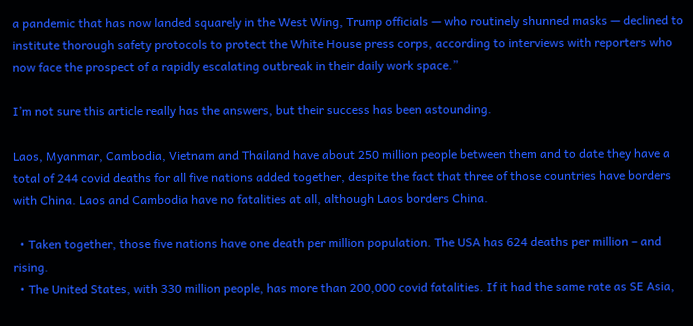a pandemic that has now landed squarely in the West Wing, Trump officials — who routinely shunned masks — declined to institute thorough safety protocols to protect the White House press corps, according to interviews with reporters who now face the prospect of a rapidly escalating outbreak in their daily work space.”

I’m not sure this article really has the answers, but their success has been astounding.

Laos, Myanmar, Cambodia, Vietnam and Thailand have about 250 million people between them and to date they have a total of 244 covid deaths for all five nations added together, despite the fact that three of those countries have borders with China. Laos and Cambodia have no fatalities at all, although Laos borders China.

  • Taken together, those five nations have one death per million population. The USA has 624 deaths per million – and rising.
  • The United States, with 330 million people, has more than 200,000 covid fatalities. If it had the same rate as SE Asia,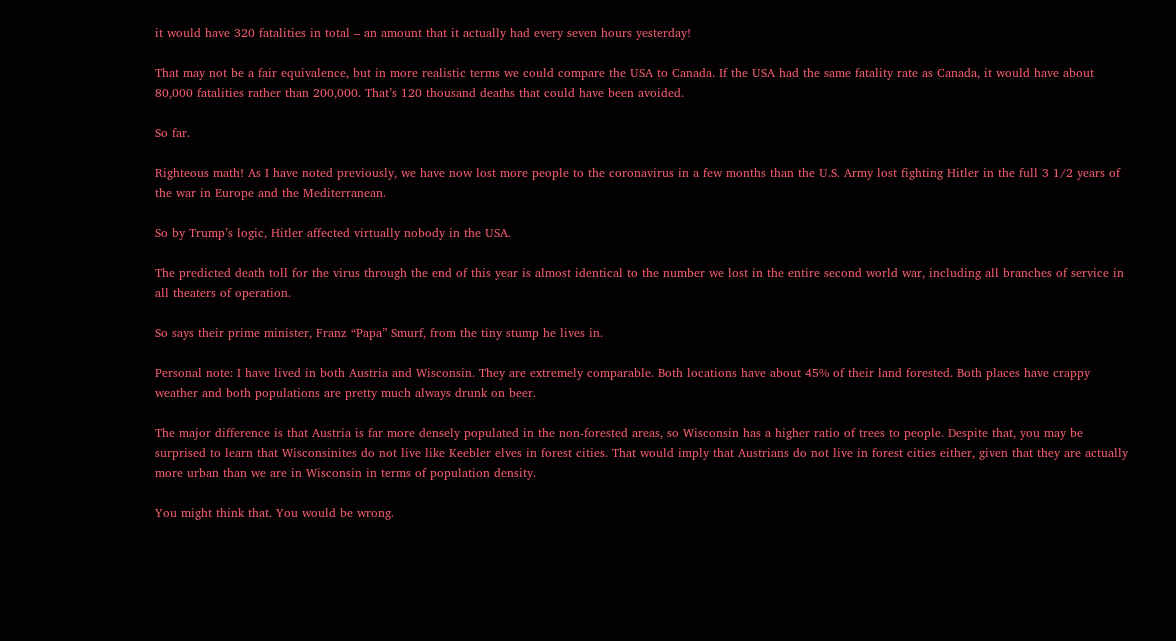it would have 320 fatalities in total – an amount that it actually had every seven hours yesterday!

That may not be a fair equivalence, but in more realistic terms we could compare the USA to Canada. If the USA had the same fatality rate as Canada, it would have about 80,000 fatalities rather than 200,000. That’s 120 thousand deaths that could have been avoided.

So far.

Righteous math! As I have noted previously, we have now lost more people to the coronavirus in a few months than the U.S. Army lost fighting Hitler in the full 3 1/2 years of the war in Europe and the Mediterranean.

So by Trump’s logic, Hitler affected virtually nobody in the USA.

The predicted death toll for the virus through the end of this year is almost identical to the number we lost in the entire second world war, including all branches of service in all theaters of operation.

So says their prime minister, Franz “Papa” Smurf, from the tiny stump he lives in.

Personal note: I have lived in both Austria and Wisconsin. They are extremely comparable. Both locations have about 45% of their land forested. Both places have crappy weather and both populations are pretty much always drunk on beer.

The major difference is that Austria is far more densely populated in the non-forested areas, so Wisconsin has a higher ratio of trees to people. Despite that, you may be surprised to learn that Wisconsinites do not live like Keebler elves in forest cities. That would imply that Austrians do not live in forest cities either, given that they are actually more urban than we are in Wisconsin in terms of population density.

You might think that. You would be wrong.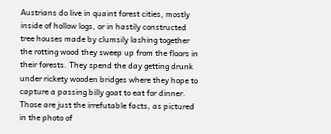Austrians do live in quaint forest cities, mostly inside of hollow logs, or in hastily constructed tree houses made by clumsily lashing together the rotting wood they sweep up from the floors in their forests. They spend the day getting drunk under rickety wooden bridges where they hope to capture a passing billy goat to eat for dinner. Those are just the irrefutable facts, as pictured in the photo of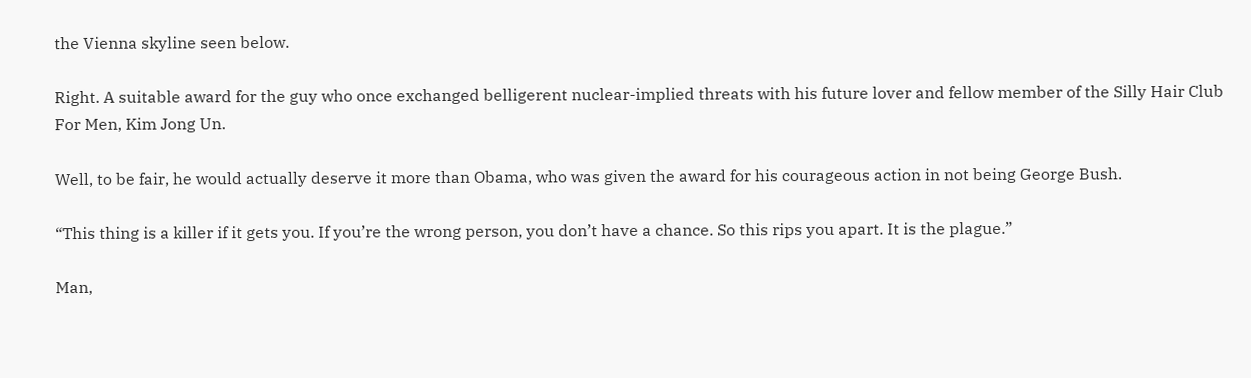the Vienna skyline seen below.

Right. A suitable award for the guy who once exchanged belligerent nuclear-implied threats with his future lover and fellow member of the Silly Hair Club For Men, Kim Jong Un.

Well, to be fair, he would actually deserve it more than Obama, who was given the award for his courageous action in not being George Bush.

“This thing is a killer if it gets you. If you’re the wrong person, you don’t have a chance. So this rips you apart. It is the plague.”

Man,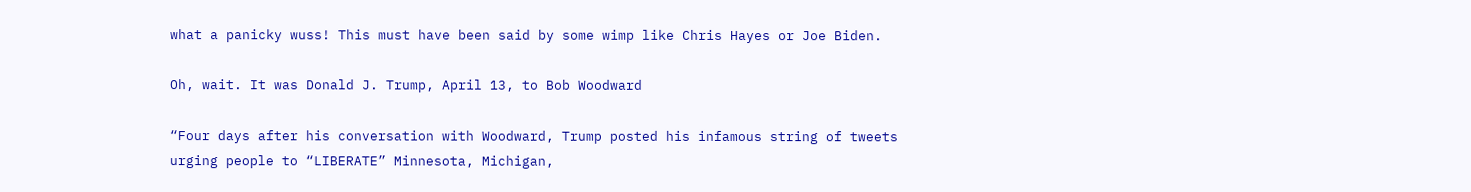what a panicky wuss! This must have been said by some wimp like Chris Hayes or Joe Biden.

Oh, wait. It was Donald J. Trump, April 13, to Bob Woodward

“Four days after his conversation with Woodward, Trump posted his infamous string of tweets urging people to “LIBERATE” Minnesota, Michigan,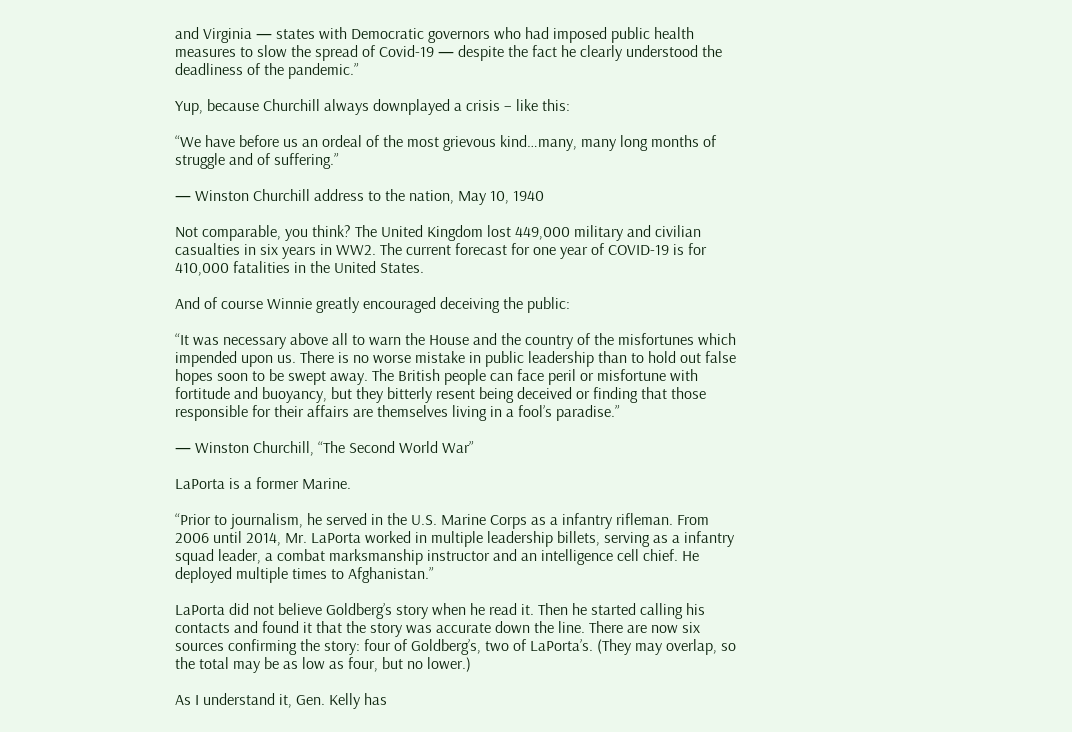and Virginia — states with Democratic governors who had imposed public health measures to slow the spread of Covid-19 — despite the fact he clearly understood the deadliness of the pandemic.”

Yup, because Churchill always downplayed a crisis – like this:

“We have before us an ordeal of the most grievous kind…many, many long months of struggle and of suffering.”

— Winston Churchill address to the nation, May 10, 1940

Not comparable, you think? The United Kingdom lost 449,000 military and civilian casualties in six years in WW2. The current forecast for one year of COVID-19 is for 410,000 fatalities in the United States.

And of course Winnie greatly encouraged deceiving the public:

“It was necessary above all to warn the House and the country of the misfortunes which impended upon us. There is no worse mistake in public leadership than to hold out false hopes soon to be swept away. The British people can face peril or misfortune with fortitude and buoyancy, but they bitterly resent being deceived or finding that those responsible for their affairs are themselves living in a fool’s paradise.”

— Winston Churchill, “The Second World War”

LaPorta is a former Marine.

“Prior to journalism, he served in the U.S. Marine Corps as a infantry rifleman. From 2006 until 2014, Mr. LaPorta worked in multiple leadership billets, serving as a infantry squad leader, a combat marksmanship instructor and an intelligence cell chief. He deployed multiple times to Afghanistan.”

LaPorta did not believe Goldberg’s story when he read it. Then he started calling his contacts and found it that the story was accurate down the line. There are now six sources confirming the story: four of Goldberg’s, two of LaPorta’s. (They may overlap, so the total may be as low as four, but no lower.)

As I understand it, Gen. Kelly has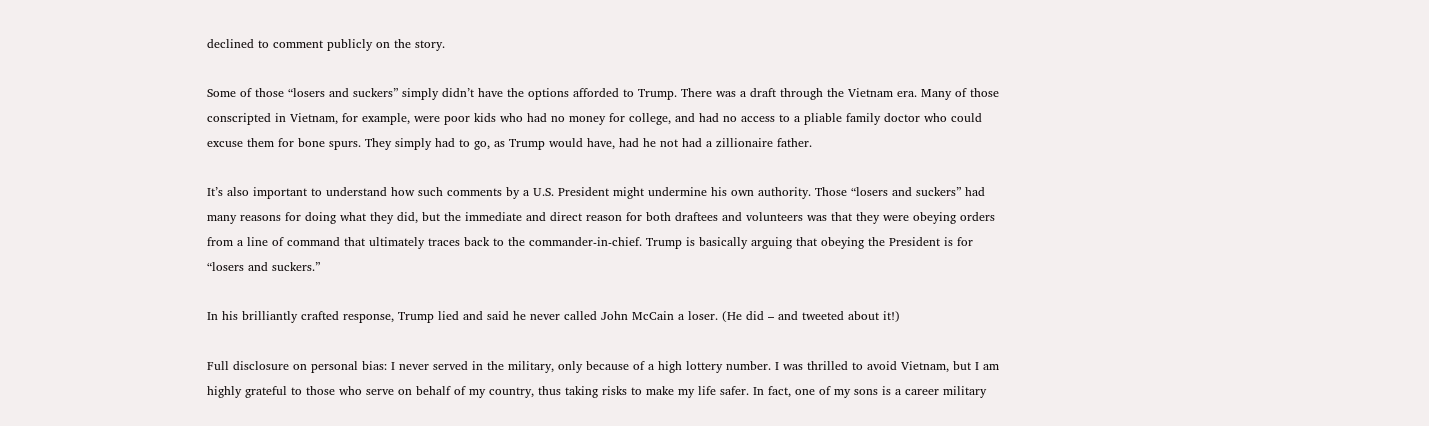declined to comment publicly on the story.

Some of those “losers and suckers” simply didn’t have the options afforded to Trump. There was a draft through the Vietnam era. Many of those conscripted in Vietnam, for example, were poor kids who had no money for college, and had no access to a pliable family doctor who could excuse them for bone spurs. They simply had to go, as Trump would have, had he not had a zillionaire father.

It’s also important to understand how such comments by a U.S. President might undermine his own authority. Those “losers and suckers” had many reasons for doing what they did, but the immediate and direct reason for both draftees and volunteers was that they were obeying orders from a line of command that ultimately traces back to the commander-in-chief. Trump is basically arguing that obeying the President is for “losers and suckers.”

In his brilliantly crafted response, Trump lied and said he never called John McCain a loser. (He did – and tweeted about it!)

Full disclosure on personal bias: I never served in the military, only because of a high lottery number. I was thrilled to avoid Vietnam, but I am highly grateful to those who serve on behalf of my country, thus taking risks to make my life safer. In fact, one of my sons is a career military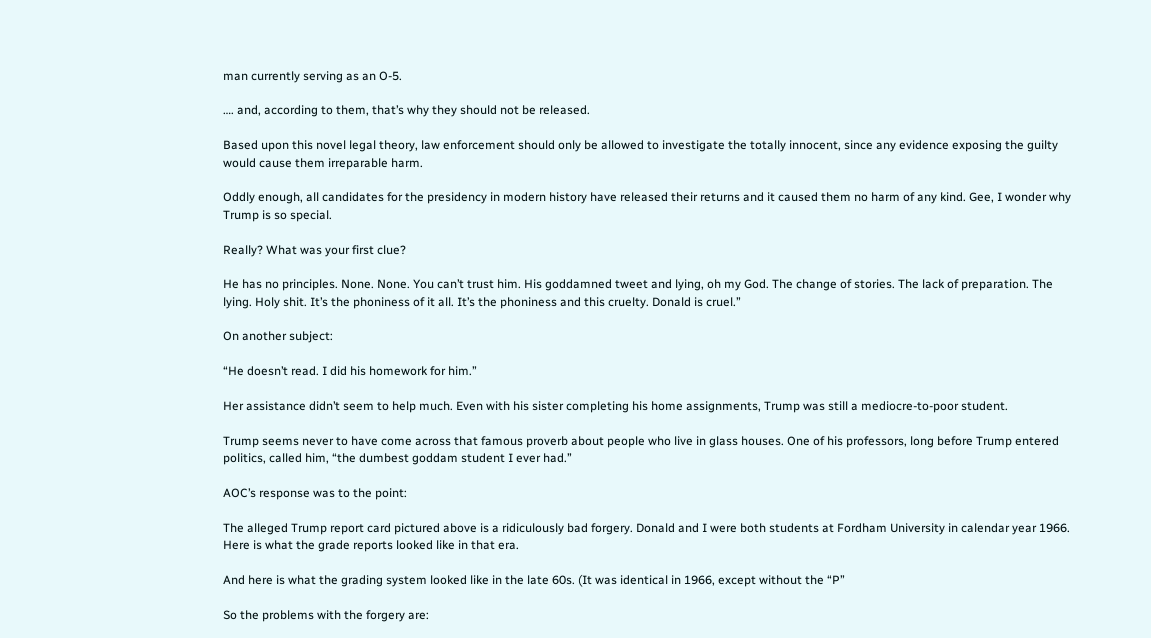man currently serving as an O-5.

…. and, according to them, that’s why they should not be released.

Based upon this novel legal theory, law enforcement should only be allowed to investigate the totally innocent, since any evidence exposing the guilty would cause them irreparable harm.

Oddly enough, all candidates for the presidency in modern history have released their returns and it caused them no harm of any kind. Gee, I wonder why Trump is so special.

Really? What was your first clue?

He has no principles. None. None. You can’t trust him. His goddamned tweet and lying, oh my God. The change of stories. The lack of preparation. The lying. Holy shit. It’s the phoniness of it all. It’s the phoniness and this cruelty. Donald is cruel.”

On another subject:

“He doesn’t read. I did his homework for him.”

Her assistance didn’t seem to help much. Even with his sister completing his home assignments, Trump was still a mediocre-to-poor student.

Trump seems never to have come across that famous proverb about people who live in glass houses. One of his professors, long before Trump entered politics, called him, “the dumbest goddam student I ever had.”

AOC’s response was to the point:

The alleged Trump report card pictured above is a ridiculously bad forgery. Donald and I were both students at Fordham University in calendar year 1966. Here is what the grade reports looked like in that era.

And here is what the grading system looked like in the late 60s. (It was identical in 1966, except without the “P”

So the problems with the forgery are: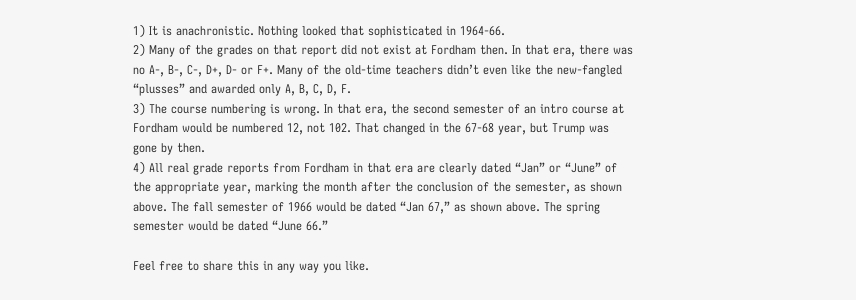1) It is anachronistic. Nothing looked that sophisticated in 1964-66.
2) Many of the grades on that report did not exist at Fordham then. In that era, there was no A-, B-, C-, D+, D- or F+. Many of the old-time teachers didn’t even like the new-fangled “plusses” and awarded only A, B, C, D, F.
3) The course numbering is wrong. In that era, the second semester of an intro course at Fordham would be numbered 12, not 102. That changed in the 67-68 year, but Trump was gone by then.
4) All real grade reports from Fordham in that era are clearly dated “Jan” or “June” of the appropriate year, marking the month after the conclusion of the semester, as shown above. The fall semester of 1966 would be dated “Jan 67,” as shown above. The spring semester would be dated “June 66.”

Feel free to share this in any way you like.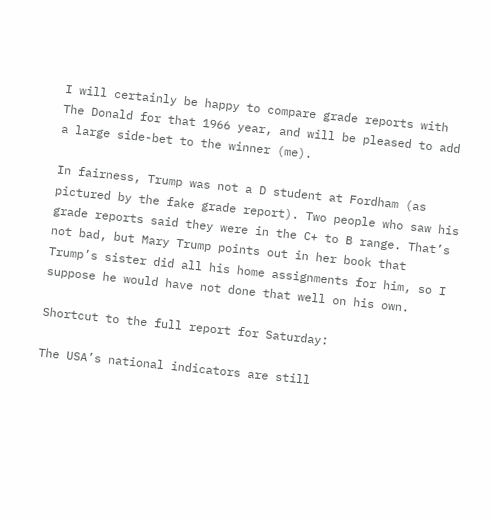I will certainly be happy to compare grade reports with The Donald for that 1966 year, and will be pleased to add a large side-bet to the winner (me).

In fairness, Trump was not a D student at Fordham (as pictured by the fake grade report). Two people who saw his grade reports said they were in the C+ to B range. That’s not bad, but Mary Trump points out in her book that Trump’s sister did all his home assignments for him, so I suppose he would have not done that well on his own.

Shortcut to the full report for Saturday:

The USA’s national indicators are still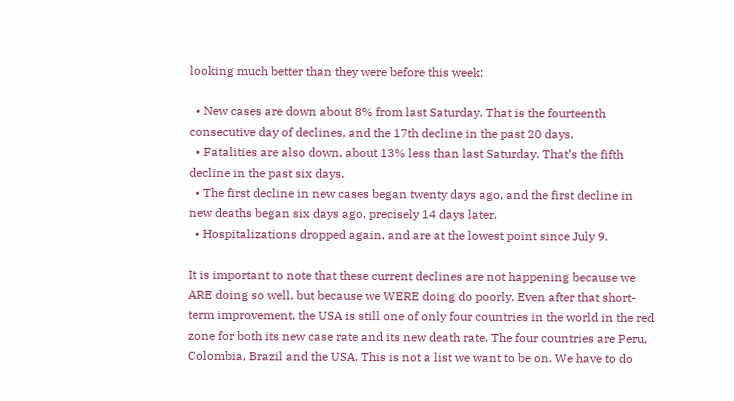looking much better than they were before this week:

  • New cases are down about 8% from last Saturday. That is the fourteenth consecutive day of declines, and the 17th decline in the past 20 days.
  • Fatalities are also down, about 13% less than last Saturday. That’s the fifth decline in the past six days.
  • The first decline in new cases began twenty days ago, and the first decline in new deaths began six days ago, precisely 14 days later.
  • Hospitalizations dropped again, and are at the lowest point since July 9.

It is important to note that these current declines are not happening because we ARE doing so well, but because we WERE doing do poorly. Even after that short-term improvement, the USA is still one of only four countries in the world in the red zone for both its new case rate and its new death rate. The four countries are Peru, Colombia, Brazil and the USA. This is not a list we want to be on. We have to do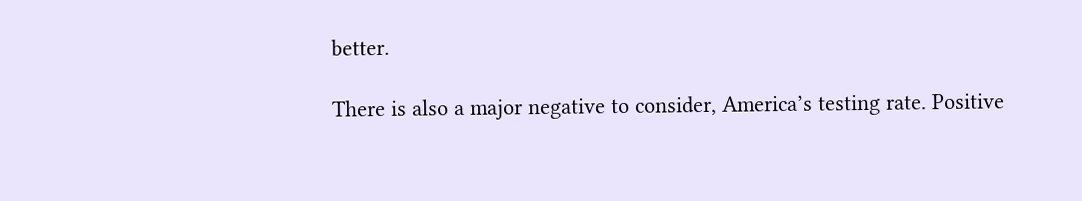better.

There is also a major negative to consider, America’s testing rate. Positive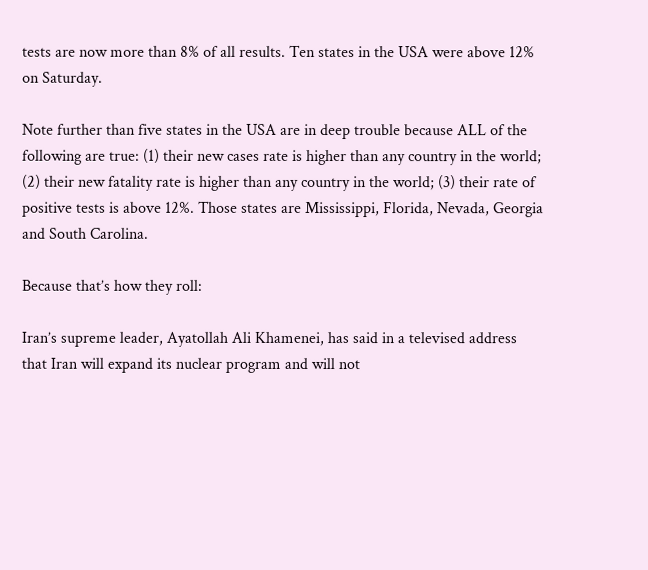tests are now more than 8% of all results. Ten states in the USA were above 12% on Saturday.

Note further than five states in the USA are in deep trouble because ALL of the following are true: (1) their new cases rate is higher than any country in the world; (2) their new fatality rate is higher than any country in the world; (3) their rate of positive tests is above 12%. Those states are Mississippi, Florida, Nevada, Georgia and South Carolina.

Because that’s how they roll:

Iran’s supreme leader, Ayatollah Ali Khamenei, has said in a televised address that Iran will expand its nuclear program and will not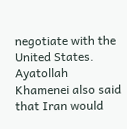negotiate with the United States. Ayatollah Khamenei also said that Iran would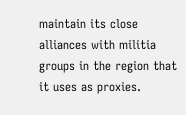maintain its close alliances with militia groups in the region that it uses as proxies.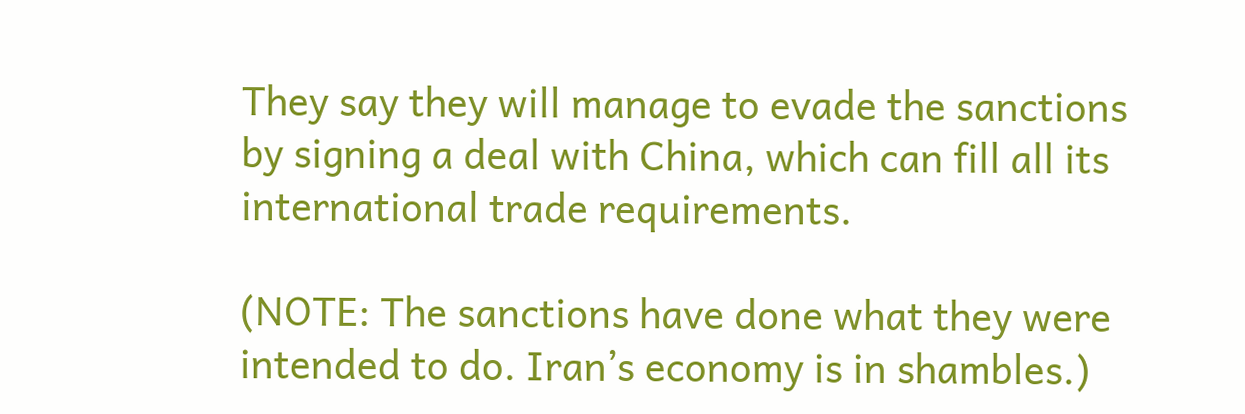They say they will manage to evade the sanctions by signing a deal with China, which can fill all its international trade requirements.

(NOTE: The sanctions have done what they were intended to do. Iran’s economy is in shambles.)